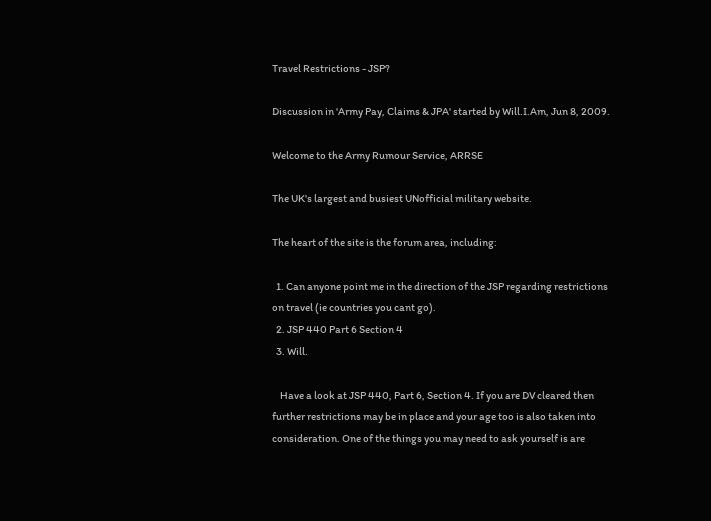Travel Restrictions - JSP?

Discussion in 'Army Pay, Claims & JPA' started by Will.I.Am, Jun 8, 2009.

Welcome to the Army Rumour Service, ARRSE

The UK's largest and busiest UNofficial military website.

The heart of the site is the forum area, including:

  1. Can anyone point me in the direction of the JSP regarding restrictions on travel (ie countries you cant go).
  2. JSP 440 Part 6 Section 4
  3. Will.

    Have a look at JSP 440, Part 6, Section 4. If you are DV cleared then further restrictions may be in place and your age too is also taken into consideration. One of the things you may need to ask yourself is are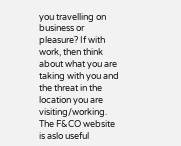you travelling on business or pleasure? If with work, then think about what you are taking with you and the threat in the location you are visiting/working. The F&CO website is aslo useful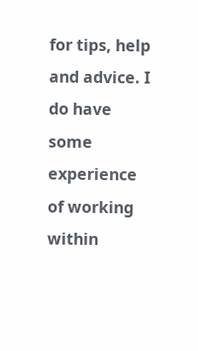for tips, help and advice. I do have some experience of working within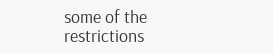some of the restrictions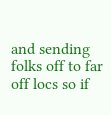and sending folks off to far off locs so if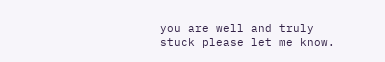you are well and truly stuck please let me know.